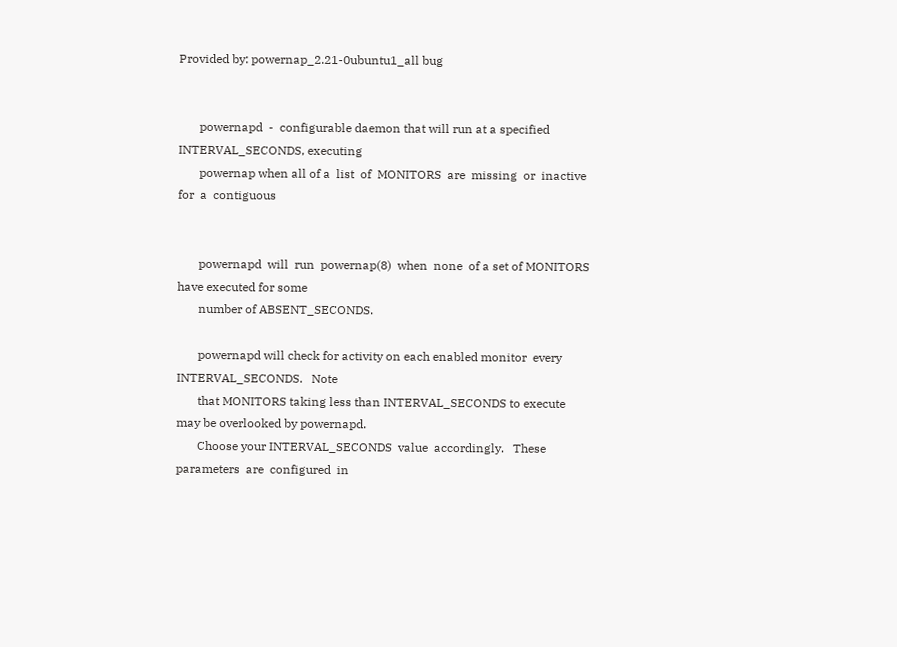Provided by: powernap_2.21-0ubuntu1_all bug


       powernapd  -  configurable daemon that will run at a specified INTERVAL_SECONDS, executing
       powernap when all of a  list  of  MONITORS  are  missing  or  inactive  for  a  contiguous


       powernapd  will  run  powernap(8)  when  none  of a set of MONITORS have executed for some
       number of ABSENT_SECONDS.

       powernapd will check for activity on each enabled monitor  every  INTERVAL_SECONDS.   Note
       that MONITORS taking less than INTERVAL_SECONDS to execute may be overlooked by powernapd.
       Choose your INTERVAL_SECONDS  value  accordingly.   These  parameters  are  configured  in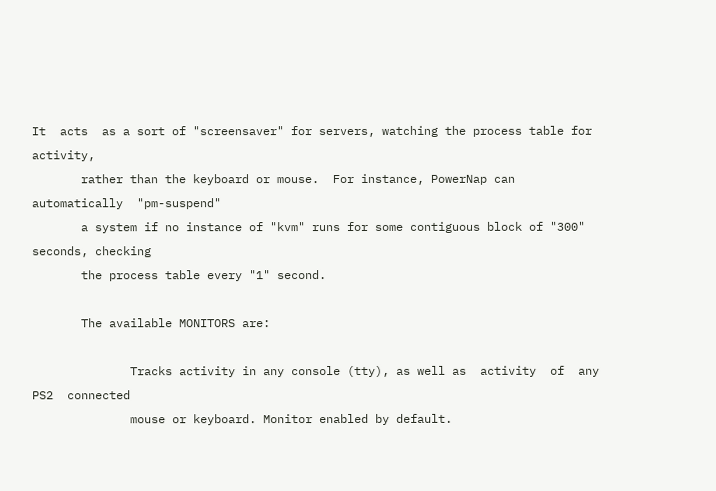It  acts  as a sort of "screensaver" for servers, watching the process table for activity,
       rather than the keyboard or mouse.  For instance, PowerNap can automatically  "pm-suspend"
       a system if no instance of "kvm" runs for some contiguous block of "300" seconds, checking
       the process table every "1" second.

       The available MONITORS are:

              Tracks activity in any console (tty), as well as  activity  of  any  PS2  connected
              mouse or keyboard. Monitor enabled by default.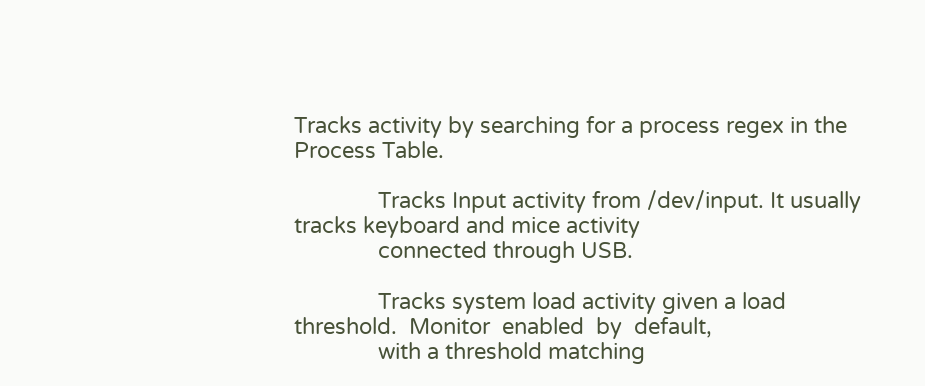Tracks activity by searching for a process regex in the Process Table.

              Tracks Input activity from /dev/input. It usually tracks keyboard and mice activity
              connected through USB.

              Tracks system load activity given a load threshold.  Monitor  enabled  by  default,
              with a threshold matching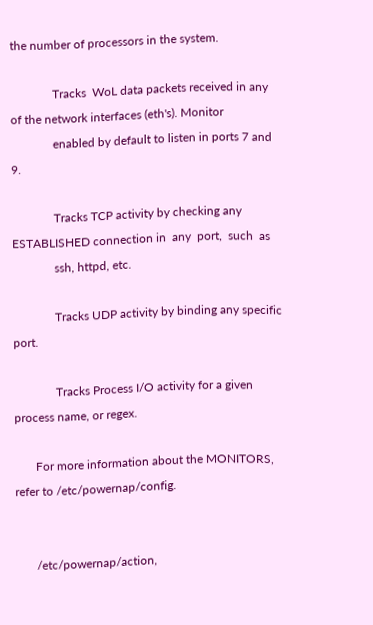the number of processors in the system.

              Tracks  WoL data packets received in any of the network interfaces (eth's). Monitor
              enabled by default to listen in ports 7 and 9.

              Tracks TCP activity by checking any ESTABLISHED connection in  any  port,  such  as
              ssh, httpd, etc.

              Tracks UDP activity by binding any specific port.

              Tracks Process I/O activity for a given process name, or regex.

       For more information about the MONITORS, refer to /etc/powernap/config.


       /etc/powernap/action,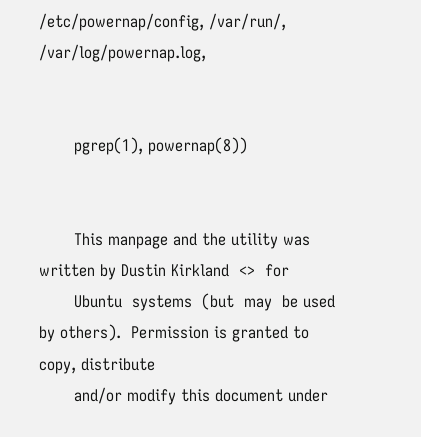/etc/powernap/config, /var/run/, /var/log/powernap.log,


       pgrep(1), powernap(8))


       This manpage and the utility was written by Dustin Kirkland  <>  for
       Ubuntu  systems  (but  may  be used by others).  Permission is granted to copy, distribute
       and/or modify this document under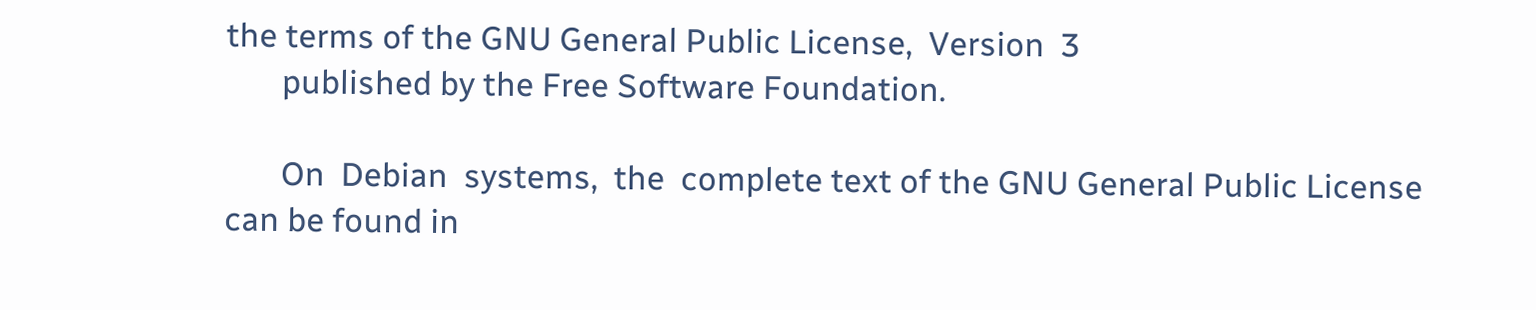the terms of the GNU General Public License,  Version  3
       published by the Free Software Foundation.

       On  Debian  systems,  the  complete text of the GNU General Public License can be found in